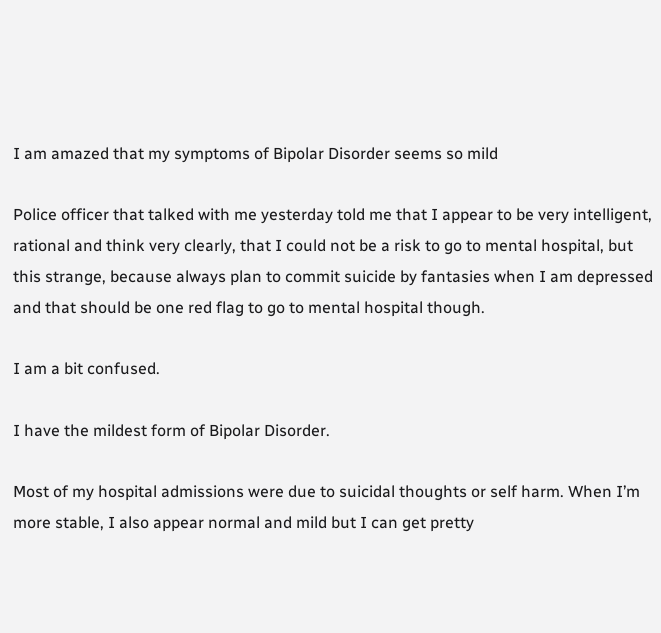I am amazed that my symptoms of Bipolar Disorder seems so mild

Police officer that talked with me yesterday told me that I appear to be very intelligent, rational and think very clearly, that I could not be a risk to go to mental hospital, but this strange, because always plan to commit suicide by fantasies when I am depressed and that should be one red flag to go to mental hospital though.

I am a bit confused.

I have the mildest form of Bipolar Disorder.

Most of my hospital admissions were due to suicidal thoughts or self harm. When I’m more stable, I also appear normal and mild but I can get pretty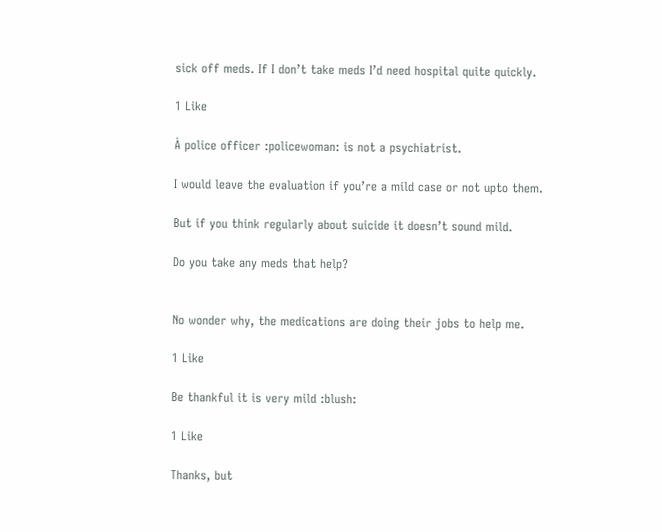sick off meds. If I don’t take meds I’d need hospital quite quickly.

1 Like

À police officer :policewoman: is not a psychiatrist.

I would leave the evaluation if you’re a mild case or not upto them.

But if you think regularly about suicide it doesn’t sound mild.

Do you take any meds that help?


No wonder why, the medications are doing their jobs to help me.

1 Like

Be thankful it is very mild :blush:

1 Like

Thanks, but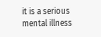it is a serious mental illness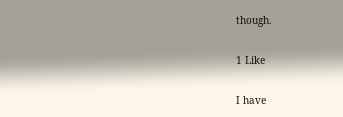though.

1 Like

I have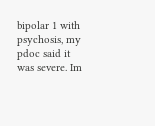bipolar 1 with psychosis, my pdoc said it was severe. Im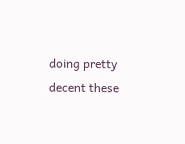doing pretty decent these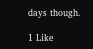days though.

1 Like